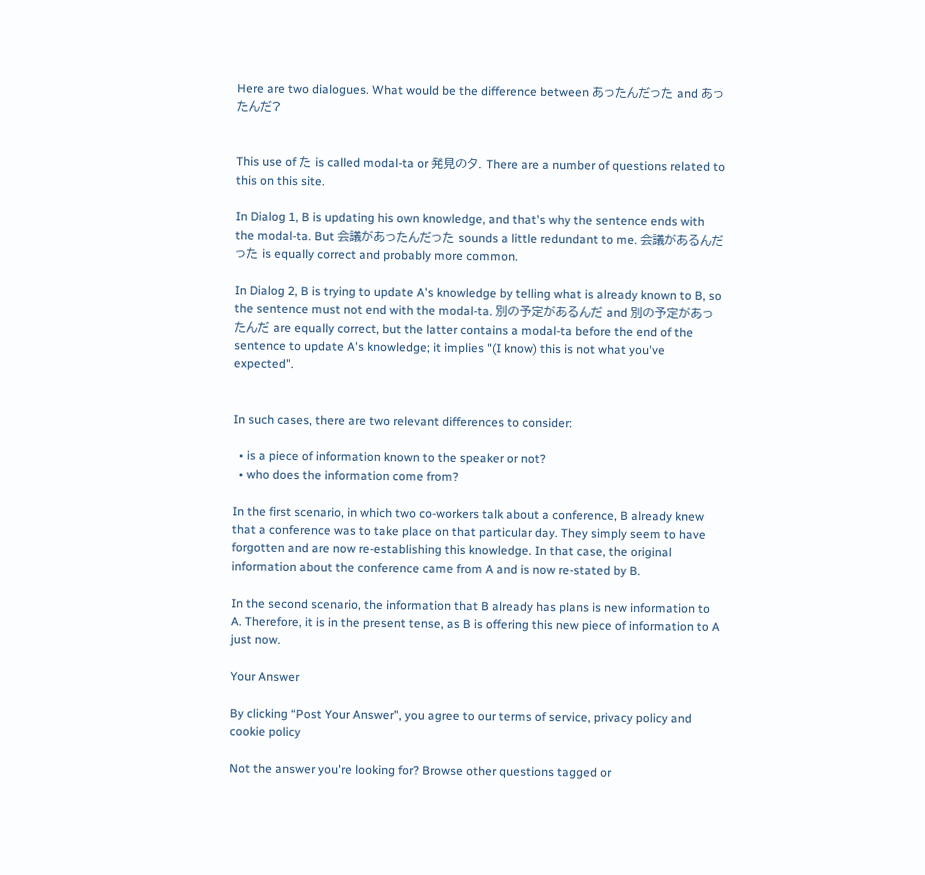Here are two dialogues. What would be the difference between あったんだった and あったんだ?


This use of た is called modal-ta or 発見のタ. There are a number of questions related to this on this site.

In Dialog 1, B is updating his own knowledge, and that's why the sentence ends with the modal-ta. But 会議があったんだった sounds a little redundant to me. 会議があるんだった is equally correct and probably more common.

In Dialog 2, B is trying to update A's knowledge by telling what is already known to B, so the sentence must not end with the modal-ta. 別の予定があるんだ and 別の予定があったんだ are equally correct, but the latter contains a modal-ta before the end of the sentence to update A's knowledge; it implies "(I know) this is not what you've expected".


In such cases, there are two relevant differences to consider:

  • is a piece of information known to the speaker or not?
  • who does the information come from?

In the first scenario, in which two co-workers talk about a conference, B already knew that a conference was to take place on that particular day. They simply seem to have forgotten and are now re-establishing this knowledge. In that case, the original information about the conference came from A and is now re-stated by B.

In the second scenario, the information that B already has plans is new information to A. Therefore, it is in the present tense, as B is offering this new piece of information to A just now.

Your Answer

By clicking “Post Your Answer”, you agree to our terms of service, privacy policy and cookie policy

Not the answer you're looking for? Browse other questions tagged or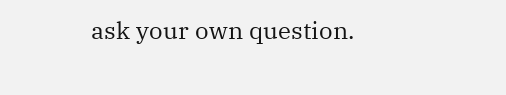ask your own question.